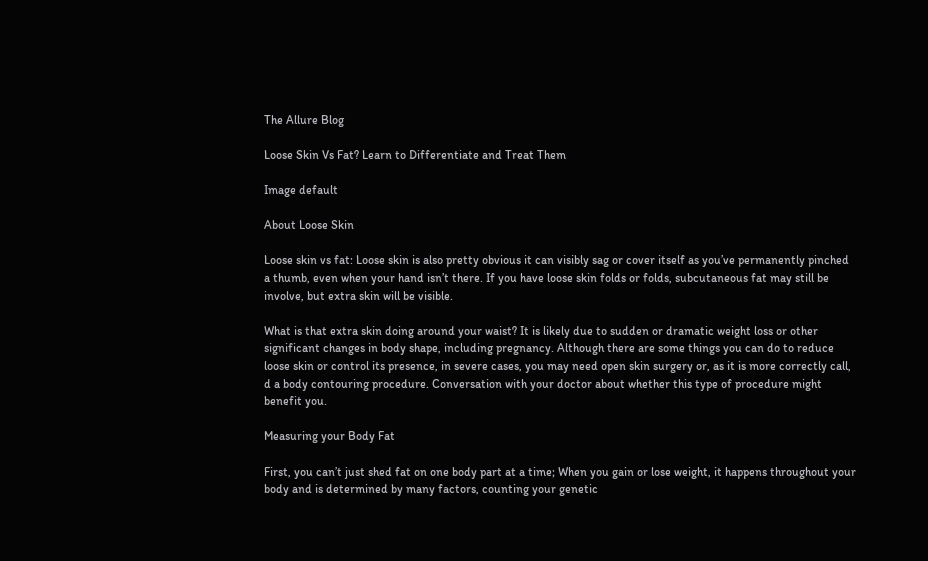The Allure Blog

Loose Skin Vs Fat? Learn to Differentiate and Treat Them

Image default

About Loose Skin

Loose skin vs fat: Loose skin is also pretty obvious it can visibly sag or cover itself as you’ve permanently pinched a thumb, even when your hand isn’t there. If you have loose skin folds or folds, subcutaneous fat may still be involve, but extra skin will be visible.

What is that extra skin doing around your waist? It is likely due to sudden or dramatic weight loss or other significant changes in body shape, including pregnancy. Although there are some things you can do to reduce loose skin or control its presence, in severe cases, you may need open skin surgery or, as it is more correctly call, d a body contouring procedure. Conversation with your doctor about whether this type of procedure might benefit you.

Measuring your Body Fat

First, you can’t just shed fat on one body part at a time; When you gain or lose weight, it happens throughout your body and is determined by many factors, counting your genetic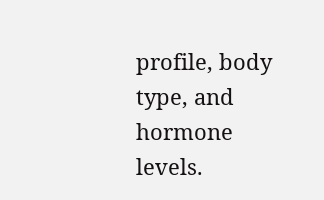profile, body type, and hormone levels.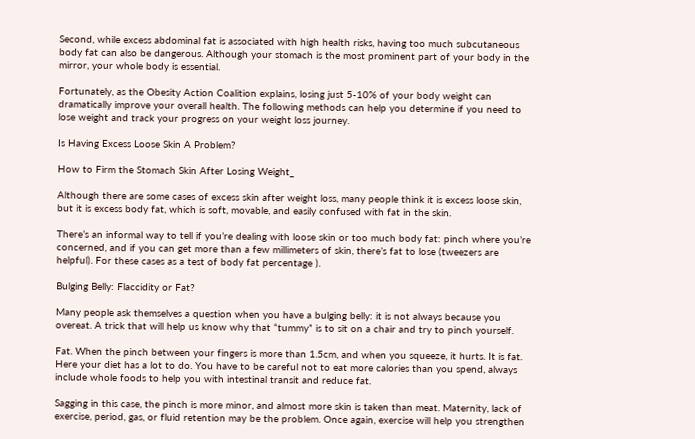Second, while excess abdominal fat is associated with high health risks, having too much subcutaneous body fat can also be dangerous. Although your stomach is the most prominent part of your body in the mirror, your whole body is essential.

Fortunately, as the Obesity Action Coalition explains, losing just 5-10% of your body weight can dramatically improve your overall health. The following methods can help you determine if you need to lose weight and track your progress on your weight loss journey.

Is Having Excess Loose Skin A Problem?

How to Firm the Stomach Skin After Losing Weight_

Although there are some cases of excess skin after weight loss, many people think it is excess loose skin, but it is excess body fat, which is soft, movable, and easily confused with fat in the skin.

There’s an informal way to tell if you’re dealing with loose skin or too much body fat: pinch where you’re concerned, and if you can get more than a few millimeters of skin, there’s fat to lose (tweezers are helpful). For these cases as a test of body fat percentage ).

Bulging Belly: Flaccidity or Fat?

Many people ask themselves a question when you have a bulging belly: it is not always because you overeat. A trick that will help us know why that “tummy” is to sit on a chair and try to pinch yourself.

Fat. When the pinch between your fingers is more than 1.5cm, and when you squeeze, it hurts. It is fat. Here your diet has a lot to do. You have to be careful not to eat more calories than you spend, always include whole foods to help you with intestinal transit and reduce fat.

Sagging in this case, the pinch is more minor, and almost more skin is taken than meat. Maternity, lack of exercise, period, gas, or fluid retention may be the problem. Once again, exercise will help you strengthen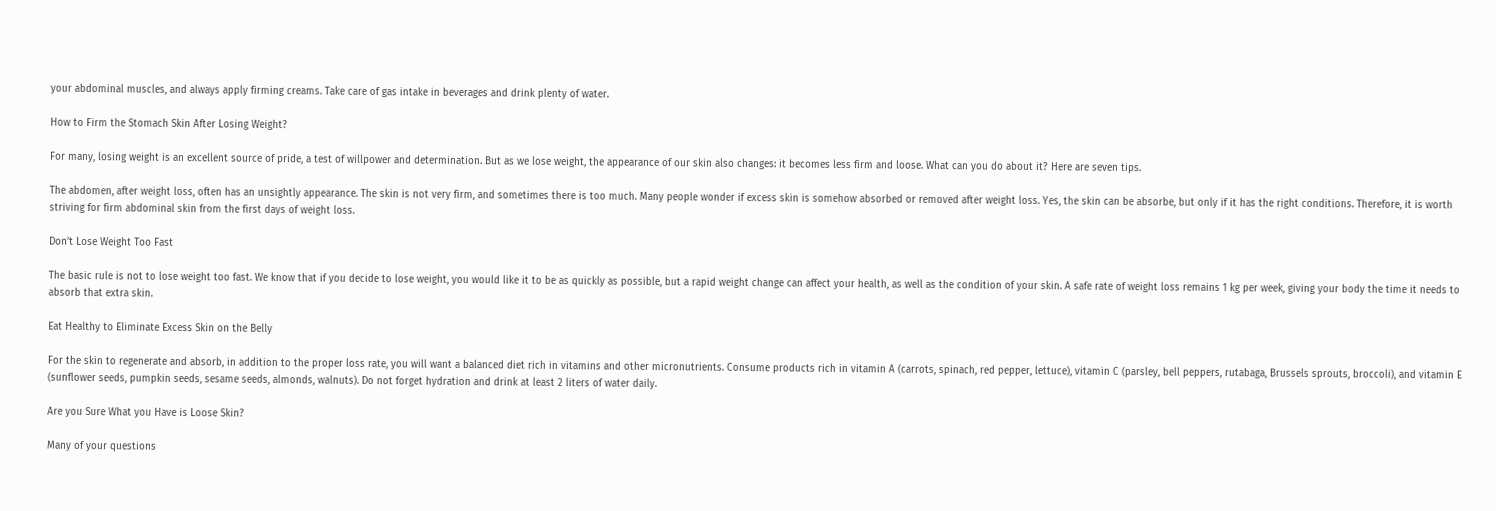your abdominal muscles, and always apply firming creams. Take care of gas intake in beverages and drink plenty of water.

How to Firm the Stomach Skin After Losing Weight?

For many, losing weight is an excellent source of pride, a test of willpower and determination. But as we lose weight, the appearance of our skin also changes: it becomes less firm and loose. What can you do about it? Here are seven tips.

The abdomen, after weight loss, often has an unsightly appearance. The skin is not very firm, and sometimes there is too much. Many people wonder if excess skin is somehow absorbed or removed after weight loss. Yes, the skin can be absorbe, but only if it has the right conditions. Therefore, it is worth striving for firm abdominal skin from the first days of weight loss.

Don’t Lose Weight Too Fast

The basic rule is not to lose weight too fast. We know that if you decide to lose weight, you would like it to be as quickly as possible, but a rapid weight change can affect your health, as well as the condition of your skin. A safe rate of weight loss remains 1 kg per week, giving your body the time it needs to absorb that extra skin.

Eat Healthy to Eliminate Excess Skin on the Belly

For the skin to regenerate and absorb, in addition to the proper loss rate, you will want a balanced diet rich in vitamins and other micronutrients. Consume products rich in vitamin A (carrots, spinach, red pepper, lettuce), vitamin C (parsley, bell peppers, rutabaga, Brussels sprouts, broccoli), and vitamin E (sunflower seeds, pumpkin seeds, sesame seeds, almonds, walnuts). Do not forget hydration and drink at least 2 liters of water daily.

Are you Sure What you Have is Loose Skin?

Many of your questions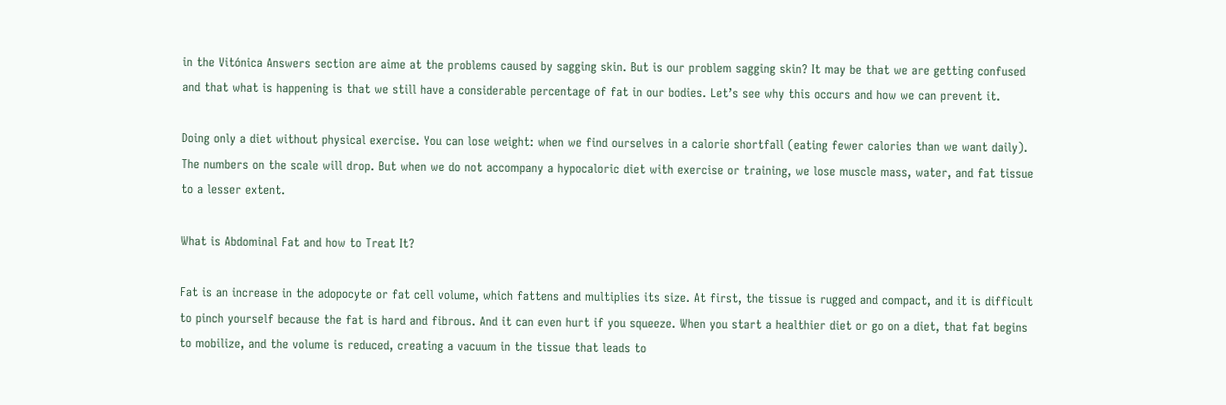in the Vitónica Answers section are aime at the problems caused by sagging skin. But is our problem sagging skin? It may be that we are getting confused and that what is happening is that we still have a considerable percentage of fat in our bodies. Let’s see why this occurs and how we can prevent it.

Doing only a diet without physical exercise. You can lose weight: when we find ourselves in a calorie shortfall (eating fewer calories than we want daily). The numbers on the scale will drop. But when we do not accompany a hypocaloric diet with exercise or training, we lose muscle mass, water, and fat tissue to a lesser extent.

What is Abdominal Fat and how to Treat It?

Fat is an increase in the adopocyte or fat cell volume, which fattens and multiplies its size. At first, the tissue is rugged and compact, and it is difficult to pinch yourself because the fat is hard and fibrous. And it can even hurt if you squeeze. When you start a healthier diet or go on a diet, that fat begins to mobilize, and the volume is reduced, creating a vacuum in the tissue that leads to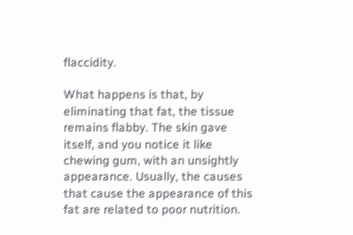flaccidity.

What happens is that, by eliminating that fat, the tissue remains flabby. The skin gave itself, and you notice it like chewing gum, with an unsightly appearance. Usually, the causes that cause the appearance of this fat are related to poor nutrition.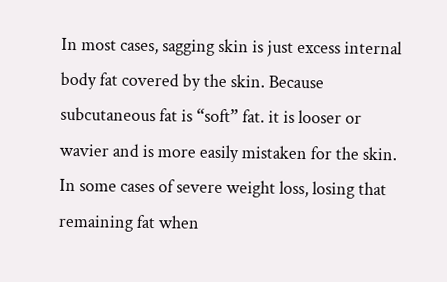In most cases, sagging skin is just excess internal body fat covered by the skin. Because subcutaneous fat is “soft” fat. it is looser or wavier and is more easily mistaken for the skin. In some cases of severe weight loss, losing that remaining fat when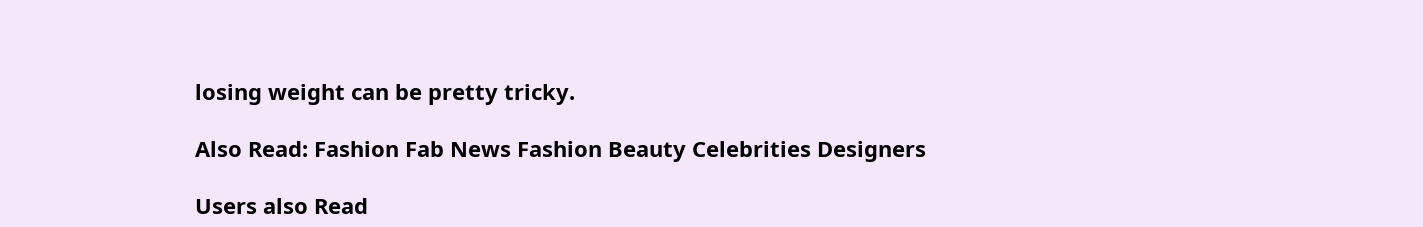losing weight can be pretty tricky.

Also Read: Fashion Fab News Fashion Beauty Celebrities Designers

Users also Read